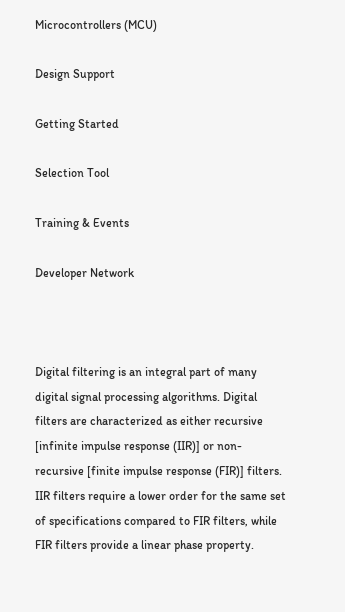Microcontrollers (MCU)

Design Support

Getting Started

Selection Tool

Training & Events

Developer Network



Digital filtering is an integral part of many digital signal processing algorithms. Digital filters are characterized as either recursive [infinite impulse response (IIR)] or non-recursive [finite impulse response (FIR)] filters. IIR filters require a lower order for the same set of specifications compared to FIR filters, while FIR filters provide a linear phase property.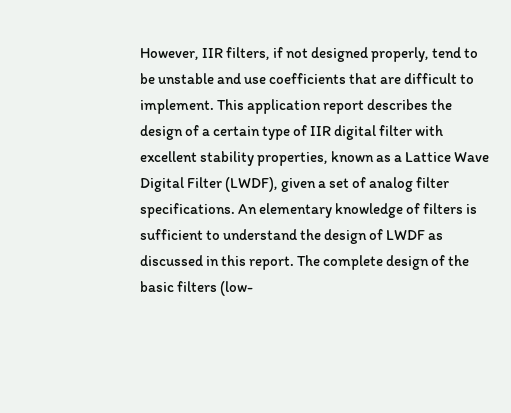However, IIR filters, if not designed properly, tend to be unstable and use coefficients that are difficult to implement. This application report describes the design of a certain type of IIR digital filter with excellent stability properties, known as a Lattice Wave Digital Filter (LWDF), given a set of analog filter specifications. An elementary knowledge of filters is sufficient to understand the design of LWDF as discussed in this report. The complete design of the basic filters (low-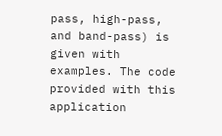pass, high-pass, and band-pass) is given with examples. The code provided with this application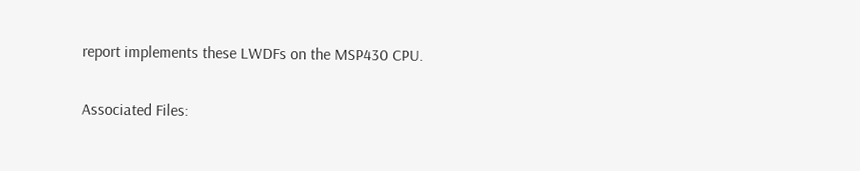report implements these LWDFs on the MSP430 CPU.

Associated Files: